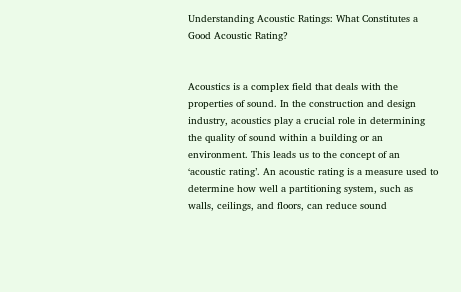Understanding Acoustic Ratings: What Constitutes a Good Acoustic Rating?


Acoustics is a complex field that deals with the properties of sound. In the construction and design industry, acoustics play a crucial role in determining the quality of sound within a building or an environment. This leads us to the concept of an ‘acoustic rating’. An acoustic rating is a measure used to determine how well a partitioning system, such as walls, ceilings, and floors, can reduce sound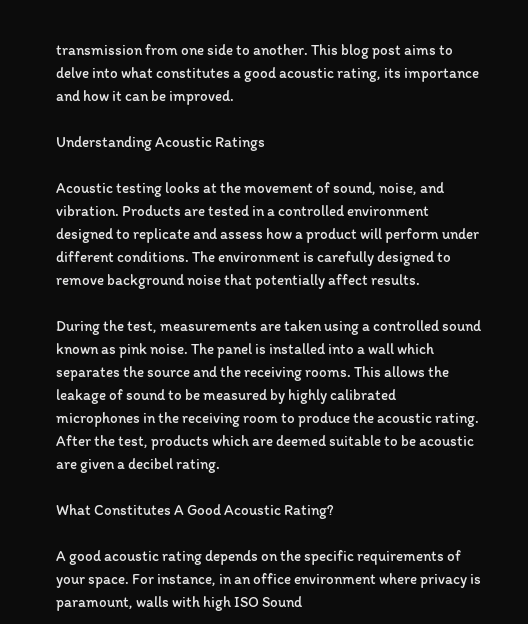transmission from one side to another. This blog post aims to delve into what constitutes a good acoustic rating, its importance and how it can be improved.

Understanding Acoustic Ratings

Acoustic testing looks at the movement of sound, noise, and vibration. Products are tested in a controlled environment designed to replicate and assess how a product will perform under different conditions. The environment is carefully designed to remove background noise that potentially affect results.

During the test, measurements are taken using a controlled sound known as pink noise. The panel is installed into a wall which separates the source and the receiving rooms. This allows the leakage of sound to be measured by highly calibrated microphones in the receiving room to produce the acoustic rating. After the test, products which are deemed suitable to be acoustic are given a decibel rating.

What Constitutes A Good Acoustic Rating?

A good acoustic rating depends on the specific requirements of your space. For instance, in an office environment where privacy is paramount, walls with high ISO Sound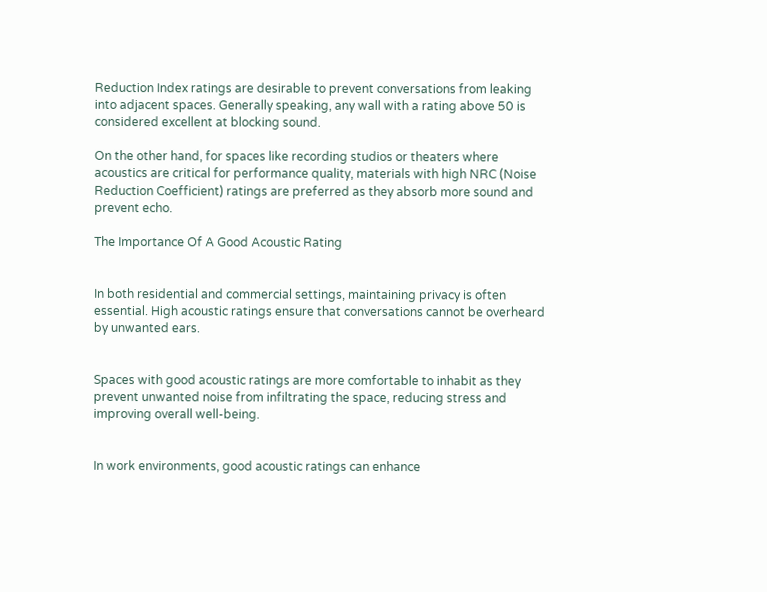Reduction Index ratings are desirable to prevent conversations from leaking into adjacent spaces. Generally speaking, any wall with a rating above 50 is considered excellent at blocking sound.

On the other hand, for spaces like recording studios or theaters where acoustics are critical for performance quality, materials with high NRC (Noise Reduction Coefficient) ratings are preferred as they absorb more sound and prevent echo.

The Importance Of A Good Acoustic Rating


In both residential and commercial settings, maintaining privacy is often essential. High acoustic ratings ensure that conversations cannot be overheard by unwanted ears.


Spaces with good acoustic ratings are more comfortable to inhabit as they prevent unwanted noise from infiltrating the space, reducing stress and improving overall well-being.


In work environments, good acoustic ratings can enhance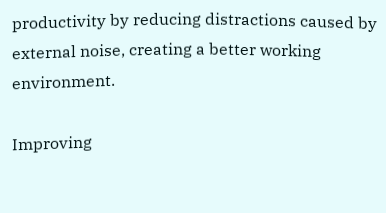productivity by reducing distractions caused by external noise, creating a better working environment.

Improving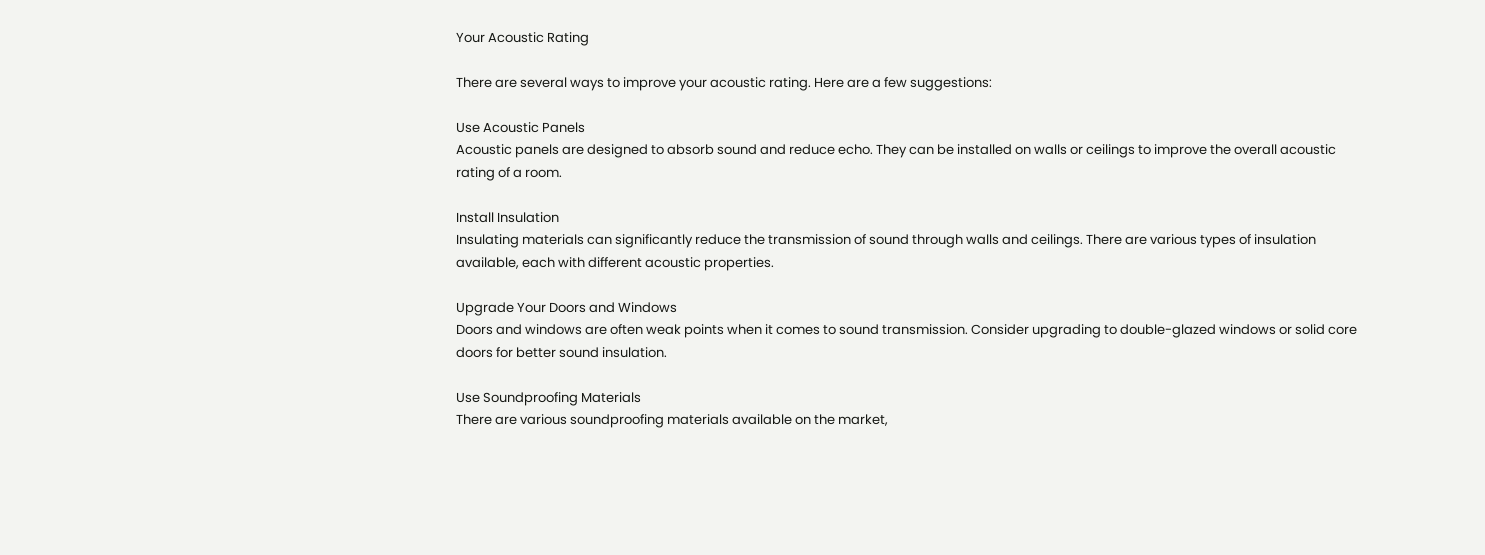Your Acoustic Rating

There are several ways to improve your acoustic rating. Here are a few suggestions:

Use Acoustic Panels
Acoustic panels are designed to absorb sound and reduce echo. They can be installed on walls or ceilings to improve the overall acoustic rating of a room.

Install Insulation
Insulating materials can significantly reduce the transmission of sound through walls and ceilings. There are various types of insulation available, each with different acoustic properties.

Upgrade Your Doors and Windows
Doors and windows are often weak points when it comes to sound transmission. Consider upgrading to double-glazed windows or solid core doors for better sound insulation.

Use Soundproofing Materials
There are various soundproofing materials available on the market,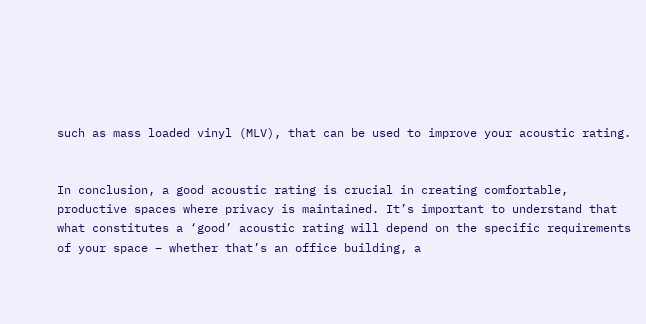such as mass loaded vinyl (MLV), that can be used to improve your acoustic rating.


In conclusion, a good acoustic rating is crucial in creating comfortable, productive spaces where privacy is maintained. It’s important to understand that what constitutes a ‘good’ acoustic rating will depend on the specific requirements of your space – whether that’s an office building, a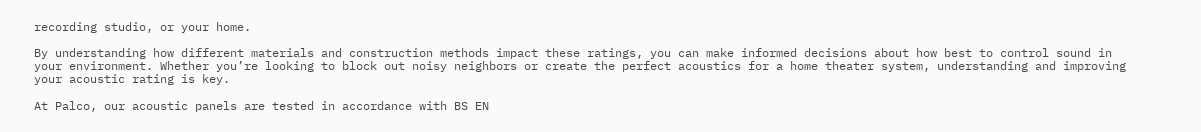recording studio, or your home.

By understanding how different materials and construction methods impact these ratings, you can make informed decisions about how best to control sound in your environment. Whether you’re looking to block out noisy neighbors or create the perfect acoustics for a home theater system, understanding and improving your acoustic rating is key.

At Palco, our acoustic panels are tested in accordance with BS EN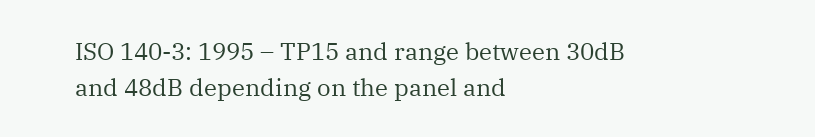ISO 140-3: 1995 – TP15 and range between 30dB and 48dB depending on the panel and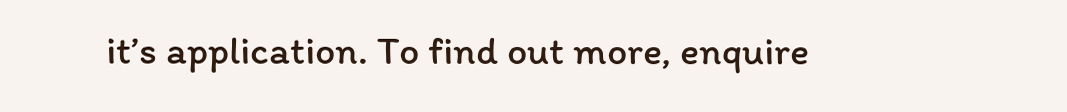it’s application. To find out more, enquire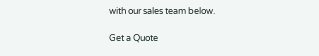with our sales team below.

Get a Quote